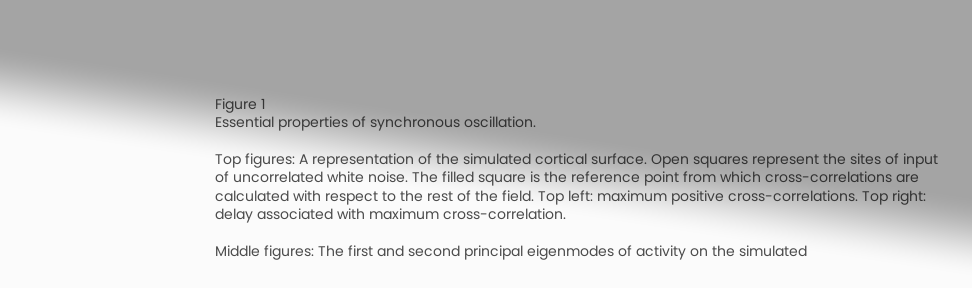Figure 1
Essential properties of synchronous oscillation.

Top figures: A representation of the simulated cortical surface. Open squares represent the sites of input of uncorrelated white noise. The filled square is the reference point from which cross-correlations are calculated with respect to the rest of the field. Top left: maximum positive cross-correlations. Top right: delay associated with maximum cross-correlation.

Middle figures: The first and second principal eigenmodes of activity on the simulated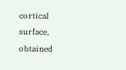cortical surface, obtained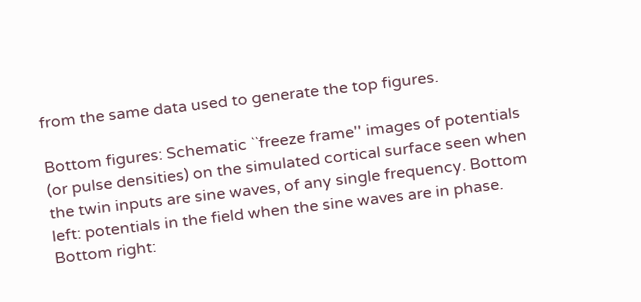from the same data used to generate the top figures.

Bottom figures: Schematic ``freeze frame'' images of potentials (or pulse densities) on the simulated cortical surface seen when the twin inputs are sine waves, of any single frequency. Bottom left: potentials in the field when the sine waves are in phase. Bottom right: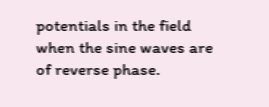potentials in the field when the sine waves are of reverse phase.